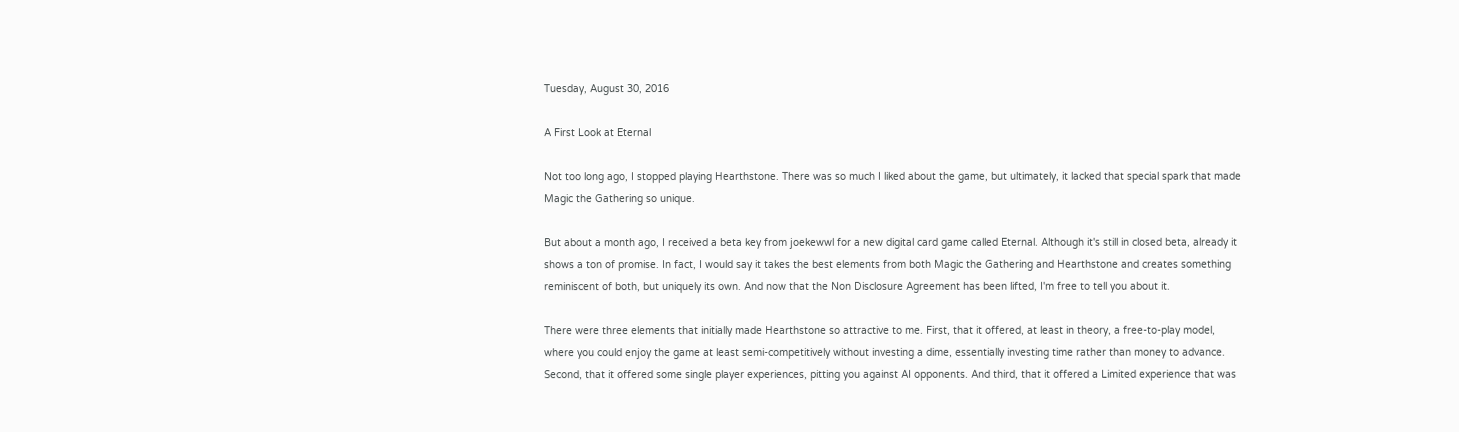Tuesday, August 30, 2016

A First Look at Eternal

Not too long ago, I stopped playing Hearthstone. There was so much I liked about the game, but ultimately, it lacked that special spark that made Magic the Gathering so unique.

But about a month ago, I received a beta key from joekewwl for a new digital card game called Eternal. Although it's still in closed beta, already it shows a ton of promise. In fact, I would say it takes the best elements from both Magic the Gathering and Hearthstone and creates something reminiscent of both, but uniquely its own. And now that the Non Disclosure Agreement has been lifted, I'm free to tell you about it.

There were three elements that initially made Hearthstone so attractive to me. First, that it offered, at least in theory, a free-to-play model, where you could enjoy the game at least semi-competitively without investing a dime, essentially investing time rather than money to advance. Second, that it offered some single player experiences, pitting you against AI opponents. And third, that it offered a Limited experience that was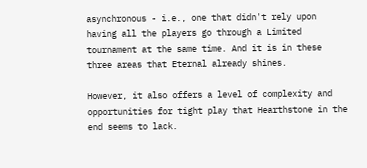asynchronous - i.e., one that didn't rely upon having all the players go through a Limited tournament at the same time. And it is in these three areas that Eternal already shines.

However, it also offers a level of complexity and opportunities for tight play that Hearthstone in the end seems to lack.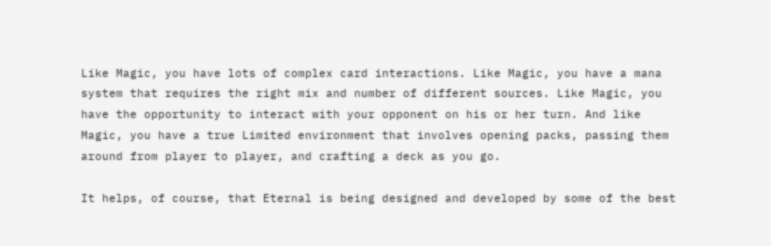Like Magic, you have lots of complex card interactions. Like Magic, you have a mana system that requires the right mix and number of different sources. Like Magic, you have the opportunity to interact with your opponent on his or her turn. And like Magic, you have a true Limited environment that involves opening packs, passing them around from player to player, and crafting a deck as you go.

It helps, of course, that Eternal is being designed and developed by some of the best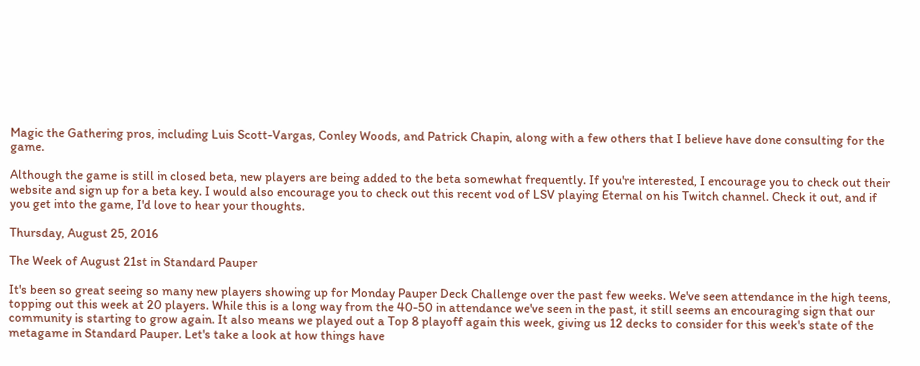Magic the Gathering pros, including Luis Scott-Vargas, Conley Woods, and Patrick Chapin, along with a few others that I believe have done consulting for the game.

Although the game is still in closed beta, new players are being added to the beta somewhat frequently. If you're interested, I encourage you to check out their website and sign up for a beta key. I would also encourage you to check out this recent vod of LSV playing Eternal on his Twitch channel. Check it out, and if you get into the game, I'd love to hear your thoughts.

Thursday, August 25, 2016

The Week of August 21st in Standard Pauper

It's been so great seeing so many new players showing up for Monday Pauper Deck Challenge over the past few weeks. We've seen attendance in the high teens, topping out this week at 20 players. While this is a long way from the 40-50 in attendance we've seen in the past, it still seems an encouraging sign that our community is starting to grow again. It also means we played out a Top 8 playoff again this week, giving us 12 decks to consider for this week's state of the metagame in Standard Pauper. Let's take a look at how things have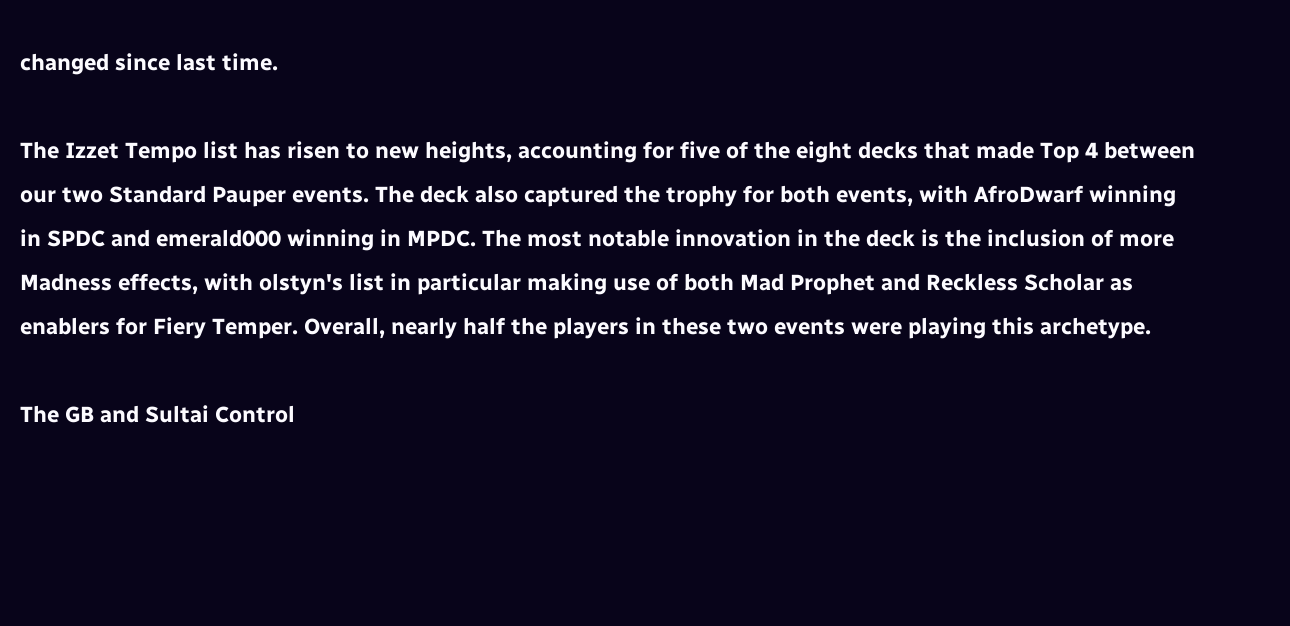changed since last time.

The Izzet Tempo list has risen to new heights, accounting for five of the eight decks that made Top 4 between our two Standard Pauper events. The deck also captured the trophy for both events, with AfroDwarf winning in SPDC and emerald000 winning in MPDC. The most notable innovation in the deck is the inclusion of more Madness effects, with olstyn's list in particular making use of both Mad Prophet and Reckless Scholar as enablers for Fiery Temper. Overall, nearly half the players in these two events were playing this archetype.

The GB and Sultai Control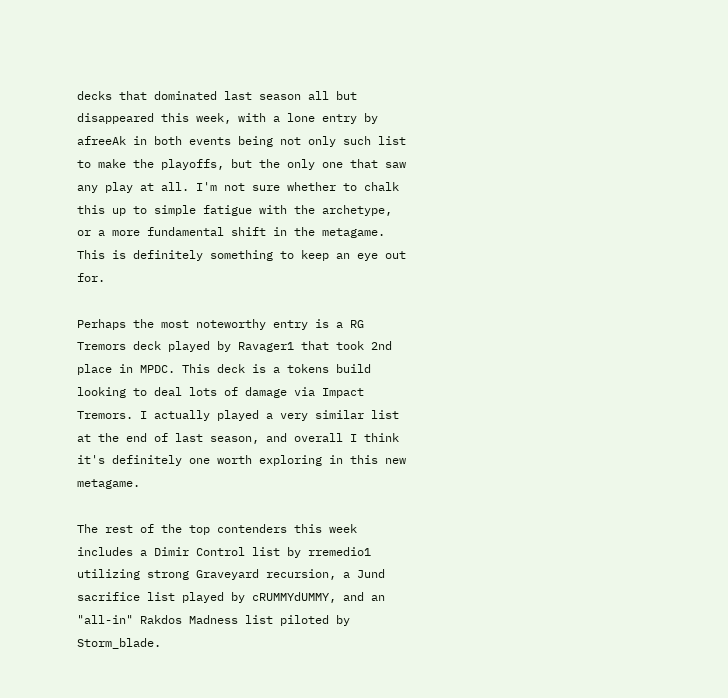decks that dominated last season all but disappeared this week, with a lone entry by afreeAk in both events being not only such list to make the playoffs, but the only one that saw any play at all. I'm not sure whether to chalk this up to simple fatigue with the archetype, or a more fundamental shift in the metagame. This is definitely something to keep an eye out for.

Perhaps the most noteworthy entry is a RG Tremors deck played by Ravager1 that took 2nd place in MPDC. This deck is a tokens build looking to deal lots of damage via Impact Tremors. I actually played a very similar list at the end of last season, and overall I think it's definitely one worth exploring in this new metagame.

The rest of the top contenders this week includes a Dimir Control list by rremedio1 utilizing strong Graveyard recursion, a Jund sacrifice list played by cRUMMYdUMMY, and an "all-in" Rakdos Madness list piloted by Storm_blade.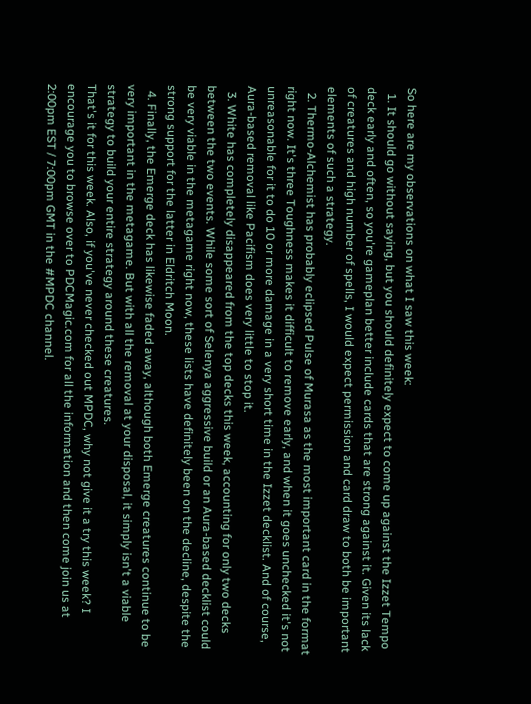So here are my observations on what I saw this week:
  1. It should go without saying, but you should definitely expect to come up against the Izzet Tempo deck early and often, so you're gameplan better include cards that are strong against it. Given its lack of creatures and high number of spells, I would expect permission and card draw to both be important elements of such a strategy.
  2. Thermo-Alchemist has probably eclipsed Pulse of Murasa as the most important card in the format right now. It's three Toughness makes it difficult to remove early, and when it goes unchecked it's not unreasonable for it to do 10 or more damage in a very short time in the Izzet decklist. And of course, Aura-based removal like Pacifism does very little to stop it.
  3. White has completely disappeared from the top decks this week, accounting for only two decks between the two events. While some sort of Selenya aggressive build or an Aura-based decklist could be very viable in the metagame right now, these lists have definitely been on the decline, despite the strong support for the latter in Eldritch Moon.
  4. Finally, the Emerge deck has likewise faded away, although both Emerge creatures continue to be very important in the metagame. But with all the removal at your disposal, it simply isn't a viable strategy to build your entire strategy around these creatures.
That's it for this week. Also, if you've never checked out MPDC, why not give it a try this week? I encourage you to browse over to PDCMagic.com for all the information and then come join us at 2:00pm EST / 7:00pm GMT in the #MPDC channel.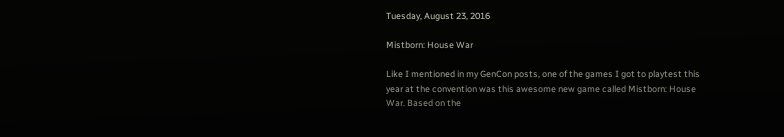Tuesday, August 23, 2016

Mistborn: House War

Like I mentioned in my GenCon posts, one of the games I got to playtest this year at the convention was this awesome new game called Mistborn: House War. Based on the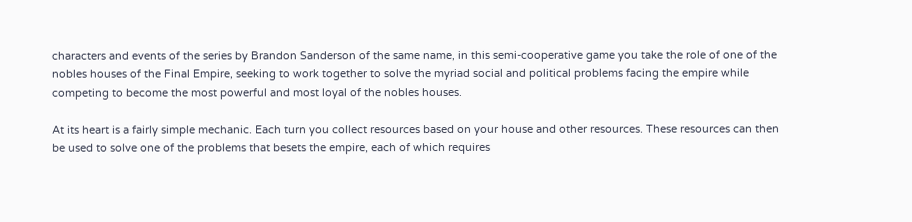characters and events of the series by Brandon Sanderson of the same name, in this semi-cooperative game you take the role of one of the nobles houses of the Final Empire, seeking to work together to solve the myriad social and political problems facing the empire while competing to become the most powerful and most loyal of the nobles houses.

At its heart is a fairly simple mechanic. Each turn you collect resources based on your house and other resources. These resources can then be used to solve one of the problems that besets the empire, each of which requires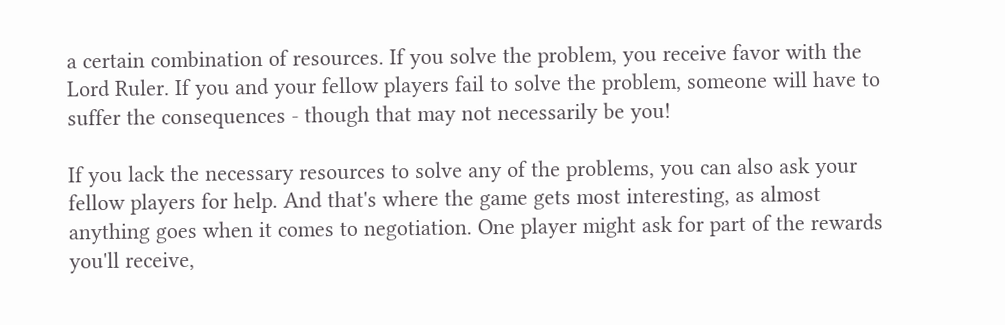a certain combination of resources. If you solve the problem, you receive favor with the Lord Ruler. If you and your fellow players fail to solve the problem, someone will have to suffer the consequences - though that may not necessarily be you!

If you lack the necessary resources to solve any of the problems, you can also ask your fellow players for help. And that's where the game gets most interesting, as almost anything goes when it comes to negotiation. One player might ask for part of the rewards you'll receive,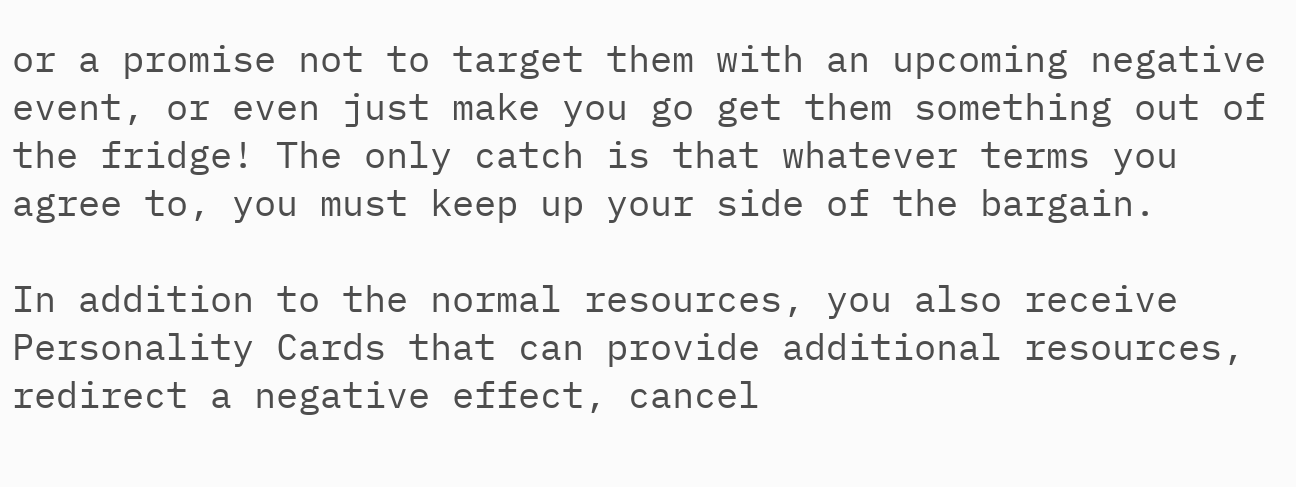or a promise not to target them with an upcoming negative event, or even just make you go get them something out of the fridge! The only catch is that whatever terms you agree to, you must keep up your side of the bargain.

In addition to the normal resources, you also receive Personality Cards that can provide additional resources, redirect a negative effect, cancel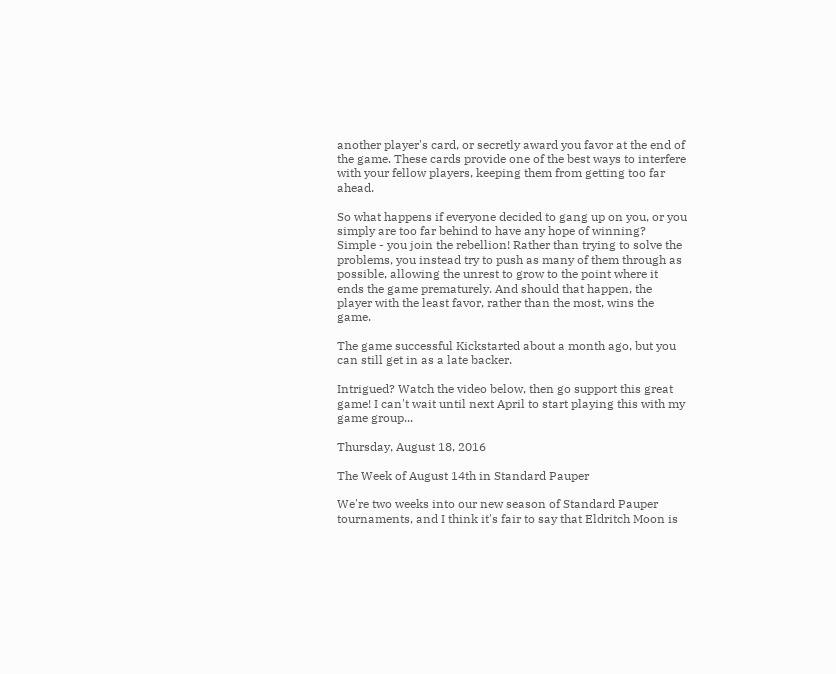another player's card, or secretly award you favor at the end of the game. These cards provide one of the best ways to interfere with your fellow players, keeping them from getting too far ahead.

So what happens if everyone decided to gang up on you, or you simply are too far behind to have any hope of winning? Simple - you join the rebellion! Rather than trying to solve the problems, you instead try to push as many of them through as possible, allowing the unrest to grow to the point where it ends the game prematurely. And should that happen, the player with the least favor, rather than the most, wins the game.

The game successful Kickstarted about a month ago, but you can still get in as a late backer.

Intrigued? Watch the video below, then go support this great game! I can't wait until next April to start playing this with my game group...

Thursday, August 18, 2016

The Week of August 14th in Standard Pauper

We're two weeks into our new season of Standard Pauper tournaments, and I think it's fair to say that Eldritch Moon is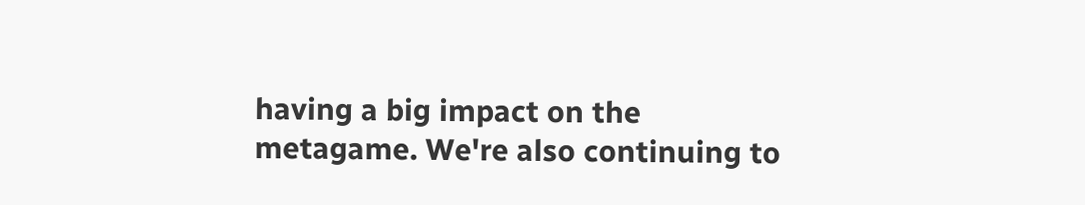having a big impact on the metagame. We're also continuing to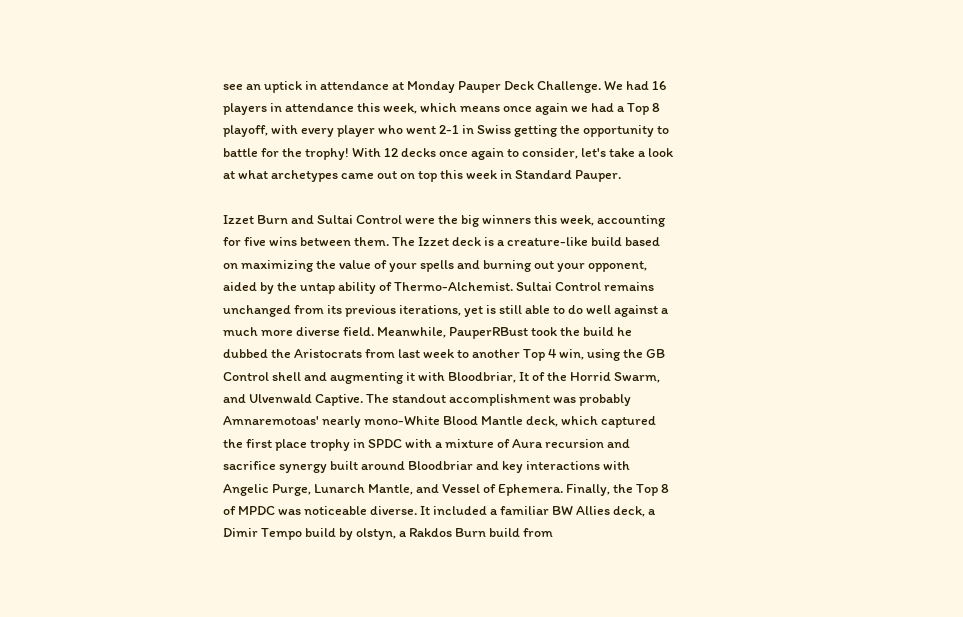see an uptick in attendance at Monday Pauper Deck Challenge. We had 16 players in attendance this week, which means once again we had a Top 8 playoff, with every player who went 2-1 in Swiss getting the opportunity to battle for the trophy! With 12 decks once again to consider, let's take a look at what archetypes came out on top this week in Standard Pauper.

Izzet Burn and Sultai Control were the big winners this week, accounting for five wins between them. The Izzet deck is a creature-like build based on maximizing the value of your spells and burning out your opponent, aided by the untap ability of Thermo-Alchemist. Sultai Control remains unchanged from its previous iterations, yet is still able to do well against a much more diverse field. Meanwhile, PauperRBust took the build he dubbed the Aristocrats from last week to another Top 4 win, using the GB Control shell and augmenting it with Bloodbriar, It of the Horrid Swarm, and Ulvenwald Captive. The standout accomplishment was probably Amnaremotoas' nearly mono-White Blood Mantle deck, which captured the first place trophy in SPDC with a mixture of Aura recursion and sacrifice synergy built around Bloodbriar and key interactions with Angelic Purge, Lunarch Mantle, and Vessel of Ephemera. Finally, the Top 8 of MPDC was noticeable diverse. It included a familiar BW Allies deck, a Dimir Tempo build by olstyn, a Rakdos Burn build from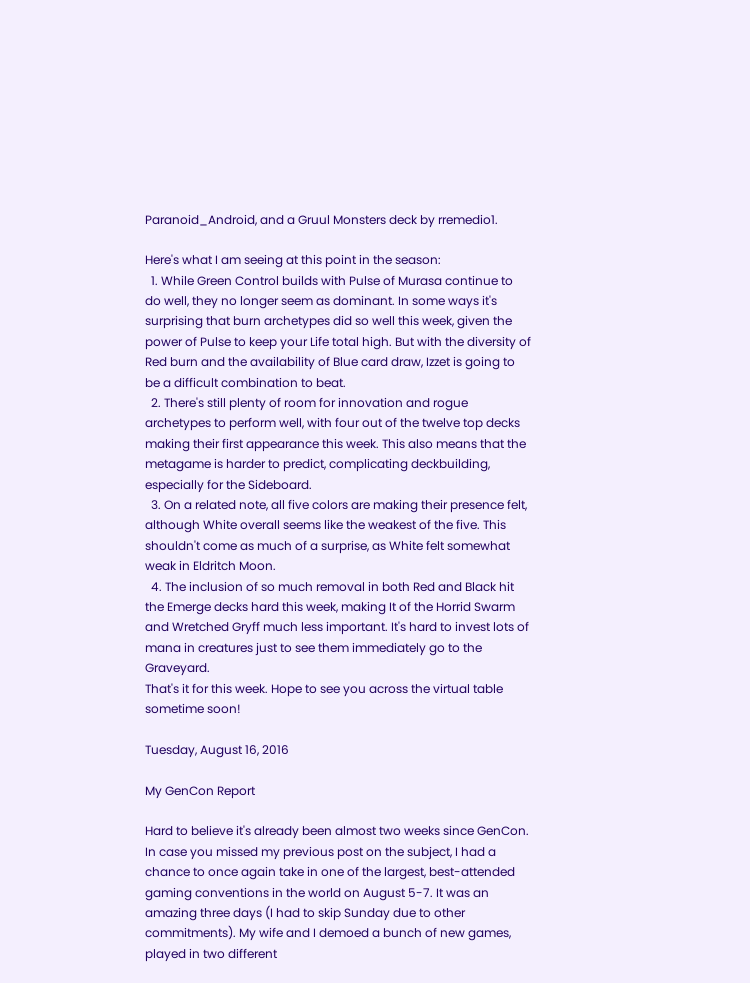Paranoid_Android, and a Gruul Monsters deck by rremedio1.

Here's what I am seeing at this point in the season:
  1. While Green Control builds with Pulse of Murasa continue to do well, they no longer seem as dominant. In some ways it's surprising that burn archetypes did so well this week, given the power of Pulse to keep your Life total high. But with the diversity of Red burn and the availability of Blue card draw, Izzet is going to be a difficult combination to beat.
  2. There's still plenty of room for innovation and rogue archetypes to perform well, with four out of the twelve top decks making their first appearance this week. This also means that the metagame is harder to predict, complicating deckbuilding, especially for the Sideboard.
  3. On a related note, all five colors are making their presence felt, although White overall seems like the weakest of the five. This shouldn't come as much of a surprise, as White felt somewhat weak in Eldritch Moon.
  4. The inclusion of so much removal in both Red and Black hit the Emerge decks hard this week, making It of the Horrid Swarm and Wretched Gryff much less important. It's hard to invest lots of mana in creatures just to see them immediately go to the Graveyard.
That's it for this week. Hope to see you across the virtual table sometime soon!

Tuesday, August 16, 2016

My GenCon Report

Hard to believe it's already been almost two weeks since GenCon. In case you missed my previous post on the subject, I had a chance to once again take in one of the largest, best-attended gaming conventions in the world on August 5-7. It was an amazing three days (I had to skip Sunday due to other commitments). My wife and I demoed a bunch of new games, played in two different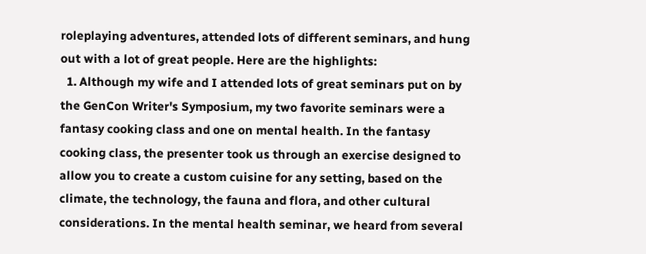roleplaying adventures, attended lots of different seminars, and hung out with a lot of great people. Here are the highlights:
  1. Although my wife and I attended lots of great seminars put on by the GenCon Writer's Symposium, my two favorite seminars were a fantasy cooking class and one on mental health. In the fantasy cooking class, the presenter took us through an exercise designed to allow you to create a custom cuisine for any setting, based on the climate, the technology, the fauna and flora, and other cultural considerations. In the mental health seminar, we heard from several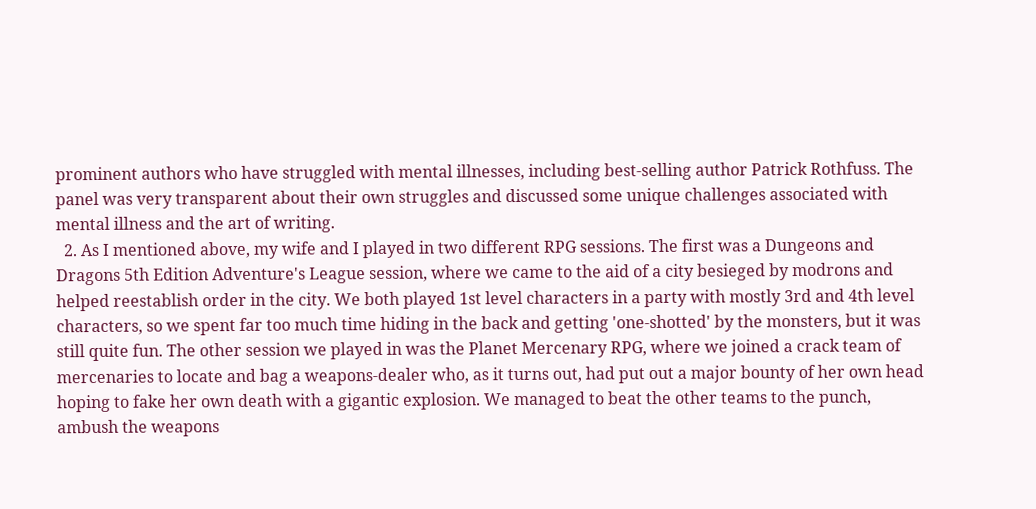prominent authors who have struggled with mental illnesses, including best-selling author Patrick Rothfuss. The panel was very transparent about their own struggles and discussed some unique challenges associated with mental illness and the art of writing.
  2. As I mentioned above, my wife and I played in two different RPG sessions. The first was a Dungeons and Dragons 5th Edition Adventure's League session, where we came to the aid of a city besieged by modrons and helped reestablish order in the city. We both played 1st level characters in a party with mostly 3rd and 4th level characters, so we spent far too much time hiding in the back and getting 'one-shotted' by the monsters, but it was still quite fun. The other session we played in was the Planet Mercenary RPG, where we joined a crack team of mercenaries to locate and bag a weapons-dealer who, as it turns out, had put out a major bounty of her own head hoping to fake her own death with a gigantic explosion. We managed to beat the other teams to the punch, ambush the weapons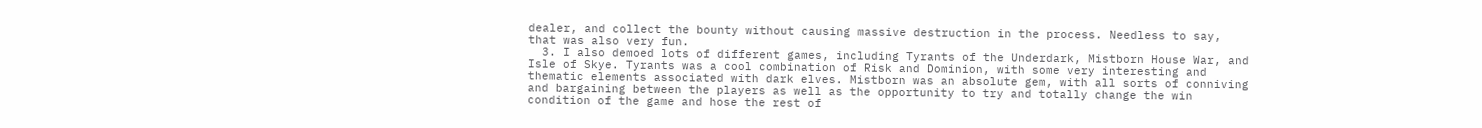dealer, and collect the bounty without causing massive destruction in the process. Needless to say, that was also very fun.
  3. I also demoed lots of different games, including Tyrants of the Underdark, Mistborn House War, and Isle of Skye. Tyrants was a cool combination of Risk and Dominion, with some very interesting and thematic elements associated with dark elves. Mistborn was an absolute gem, with all sorts of conniving and bargaining between the players as well as the opportunity to try and totally change the win condition of the game and hose the rest of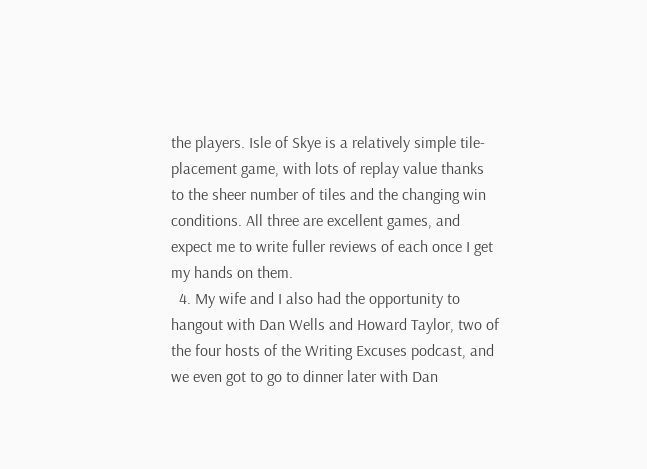the players. Isle of Skye is a relatively simple tile-placement game, with lots of replay value thanks to the sheer number of tiles and the changing win conditions. All three are excellent games, and expect me to write fuller reviews of each once I get my hands on them.
  4. My wife and I also had the opportunity to hangout with Dan Wells and Howard Taylor, two of the four hosts of the Writing Excuses podcast, and we even got to go to dinner later with Dan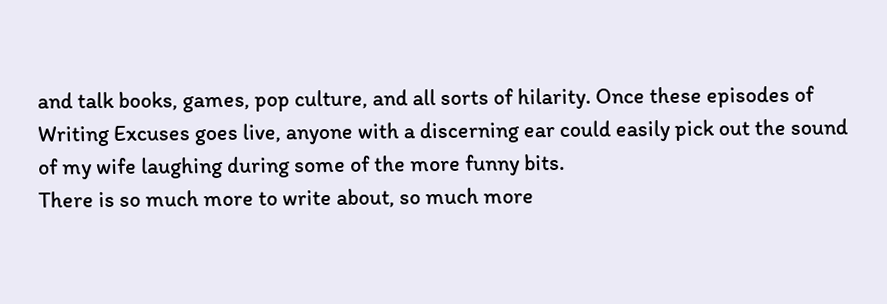and talk books, games, pop culture, and all sorts of hilarity. Once these episodes of Writing Excuses goes live, anyone with a discerning ear could easily pick out the sound of my wife laughing during some of the more funny bits.
There is so much more to write about, so much more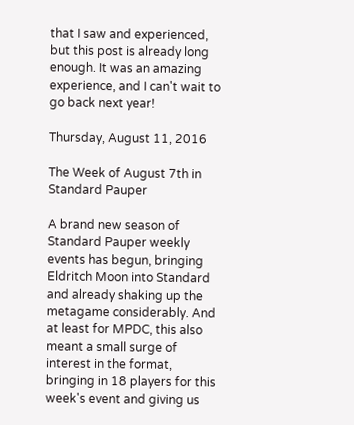that I saw and experienced, but this post is already long enough. It was an amazing experience, and I can't wait to go back next year!

Thursday, August 11, 2016

The Week of August 7th in Standard Pauper

A brand new season of Standard Pauper weekly events has begun, bringing Eldritch Moon into Standard and already shaking up the metagame considerably. And at least for MPDC, this also meant a small surge of interest in the format, bringing in 18 players for this week's event and giving us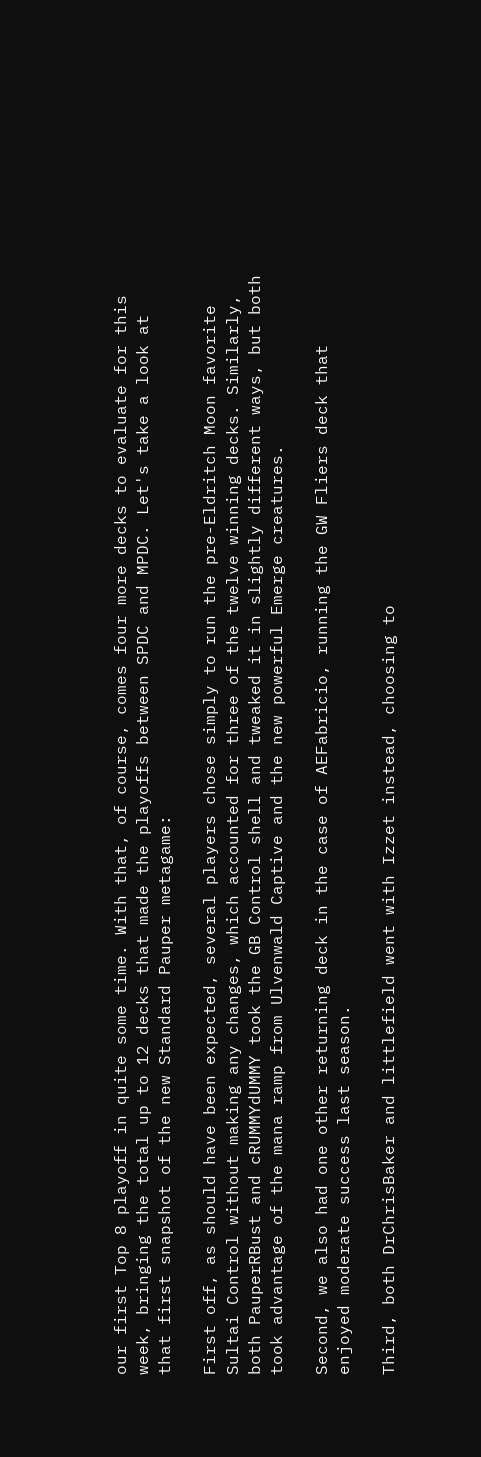our first Top 8 playoff in quite some time. With that, of course, comes four more decks to evaluate for this week, bringing the total up to 12 decks that made the playoffs between SPDC and MPDC. Let's take a look at that first snapshot of the new Standard Pauper metagame:

First off, as should have been expected, several players chose simply to run the pre-Eldritch Moon favorite Sultai Control without making any changes, which accounted for three of the twelve winning decks. Similarly, both PauperRBust and cRUMMYdUMMY took the GB Control shell and tweaked it in slightly different ways, but both took advantage of the mana ramp from Ulvenwald Captive and the new powerful Emerge creatures.

Second, we also had one other returning deck in the case of AEFabricio, running the GW Fliers deck that enjoyed moderate success last season.

Third, both DrChrisBaker and littlefield went with Izzet instead, choosing to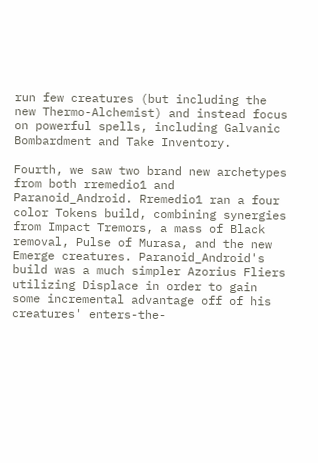run few creatures (but including the new Thermo-Alchemist) and instead focus on powerful spells, including Galvanic Bombardment and Take Inventory.

Fourth, we saw two brand new archetypes from both rremedio1 and Paranoid_Android. Rremedio1 ran a four color Tokens build, combining synergies from Impact Tremors, a mass of Black removal, Pulse of Murasa, and the new Emerge creatures. Paranoid_Android's build was a much simpler Azorius Fliers utilizing Displace in order to gain some incremental advantage off of his creatures' enters-the-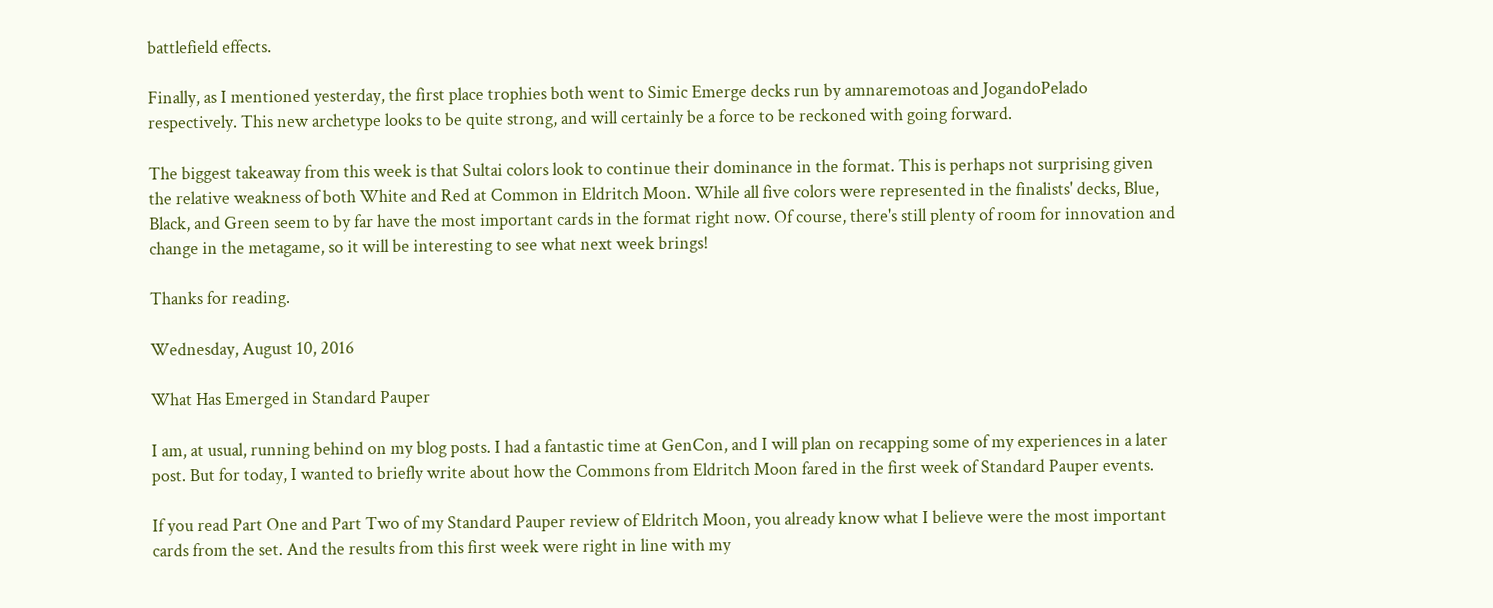battlefield effects.

Finally, as I mentioned yesterday, the first place trophies both went to Simic Emerge decks run by amnaremotoas and JogandoPelado respectively. This new archetype looks to be quite strong, and will certainly be a force to be reckoned with going forward.

The biggest takeaway from this week is that Sultai colors look to continue their dominance in the format. This is perhaps not surprising given the relative weakness of both White and Red at Common in Eldritch Moon. While all five colors were represented in the finalists' decks, Blue, Black, and Green seem to by far have the most important cards in the format right now. Of course, there's still plenty of room for innovation and change in the metagame, so it will be interesting to see what next week brings!

Thanks for reading.

Wednesday, August 10, 2016

What Has Emerged in Standard Pauper

I am, at usual, running behind on my blog posts. I had a fantastic time at GenCon, and I will plan on recapping some of my experiences in a later post. But for today, I wanted to briefly write about how the Commons from Eldritch Moon fared in the first week of Standard Pauper events.

If you read Part One and Part Two of my Standard Pauper review of Eldritch Moon, you already know what I believe were the most important cards from the set. And the results from this first week were right in line with my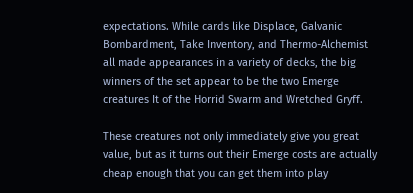expectations. While cards like Displace, Galvanic Bombardment, Take Inventory, and Thermo-Alchemist all made appearances in a variety of decks, the big winners of the set appear to be the two Emerge creatures It of the Horrid Swarm and Wretched Gryff.

These creatures not only immediately give you great value, but as it turns out their Emerge costs are actually cheap enough that you can get them into play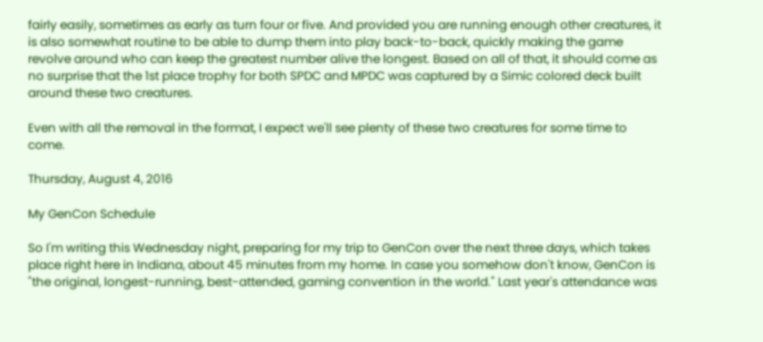fairly easily, sometimes as early as turn four or five. And provided you are running enough other creatures, it is also somewhat routine to be able to dump them into play back-to-back, quickly making the game revolve around who can keep the greatest number alive the longest. Based on all of that, it should come as no surprise that the 1st place trophy for both SPDC and MPDC was captured by a Simic colored deck built around these two creatures.

Even with all the removal in the format, I expect we'll see plenty of these two creatures for some time to come.

Thursday, August 4, 2016

My GenCon Schedule

So I'm writing this Wednesday night, preparing for my trip to GenCon over the next three days, which takes place right here in Indiana, about 45 minutes from my home. In case you somehow don't know, GenCon is "the original, longest-running, best-attended, gaming convention in the world." Last year's attendance was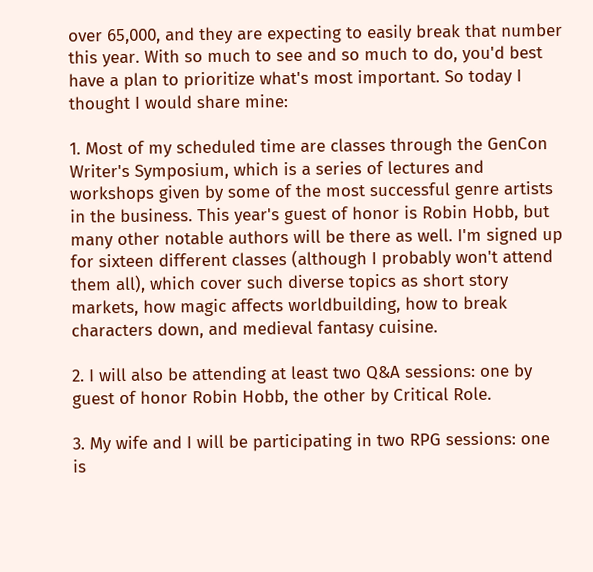over 65,000, and they are expecting to easily break that number this year. With so much to see and so much to do, you'd best have a plan to prioritize what's most important. So today I thought I would share mine:

1. Most of my scheduled time are classes through the GenCon Writer's Symposium, which is a series of lectures and workshops given by some of the most successful genre artists in the business. This year's guest of honor is Robin Hobb, but many other notable authors will be there as well. I'm signed up for sixteen different classes (although I probably won't attend them all), which cover such diverse topics as short story markets, how magic affects worldbuilding, how to break characters down, and medieval fantasy cuisine.

2. I will also be attending at least two Q&A sessions: one by guest of honor Robin Hobb, the other by Critical Role.

3. My wife and I will be participating in two RPG sessions: one is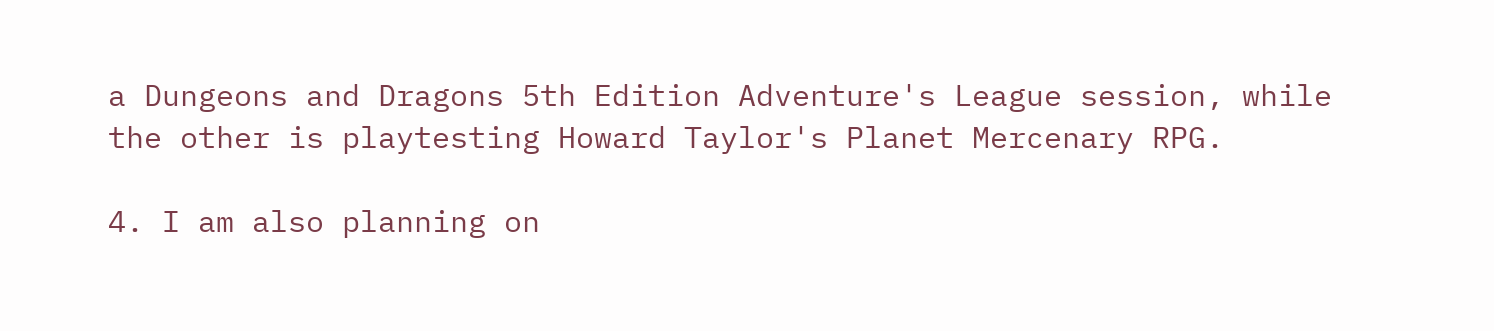a Dungeons and Dragons 5th Edition Adventure's League session, while the other is playtesting Howard Taylor's Planet Mercenary RPG.

4. I am also planning on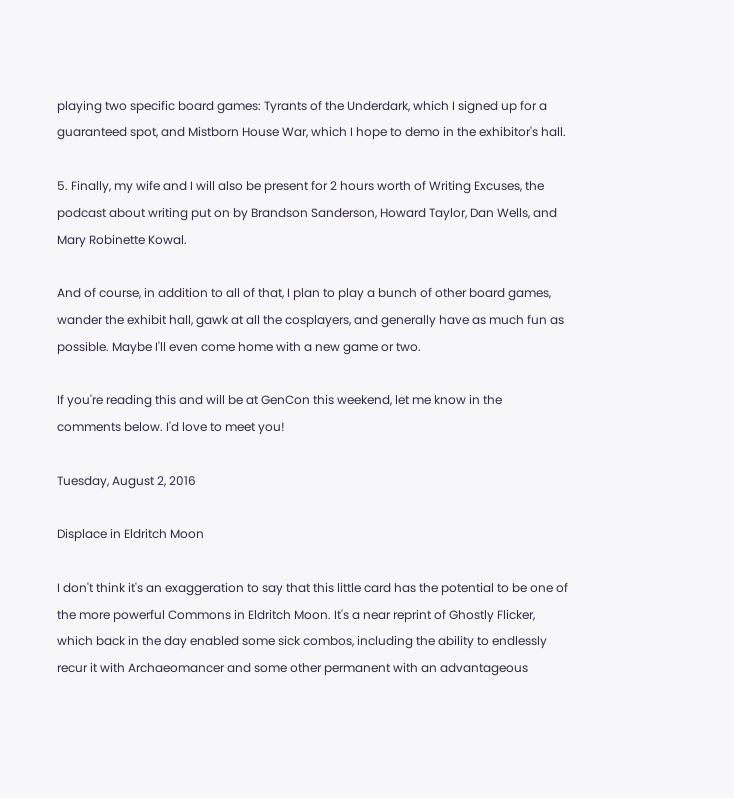playing two specific board games: Tyrants of the Underdark, which I signed up for a guaranteed spot, and Mistborn House War, which I hope to demo in the exhibitor's hall.

5. Finally, my wife and I will also be present for 2 hours worth of Writing Excuses, the podcast about writing put on by Brandson Sanderson, Howard Taylor, Dan Wells, and Mary Robinette Kowal.

And of course, in addition to all of that, I plan to play a bunch of other board games, wander the exhibit hall, gawk at all the cosplayers, and generally have as much fun as possible. Maybe I'll even come home with a new game or two.

If you're reading this and will be at GenCon this weekend, let me know in the comments below. I'd love to meet you!

Tuesday, August 2, 2016

Displace in Eldritch Moon

I don't think it's an exaggeration to say that this little card has the potential to be one of the more powerful Commons in Eldritch Moon. It's a near reprint of Ghostly Flicker, which back in the day enabled some sick combos, including the ability to endlessly recur it with Archaeomancer and some other permanent with an advantageous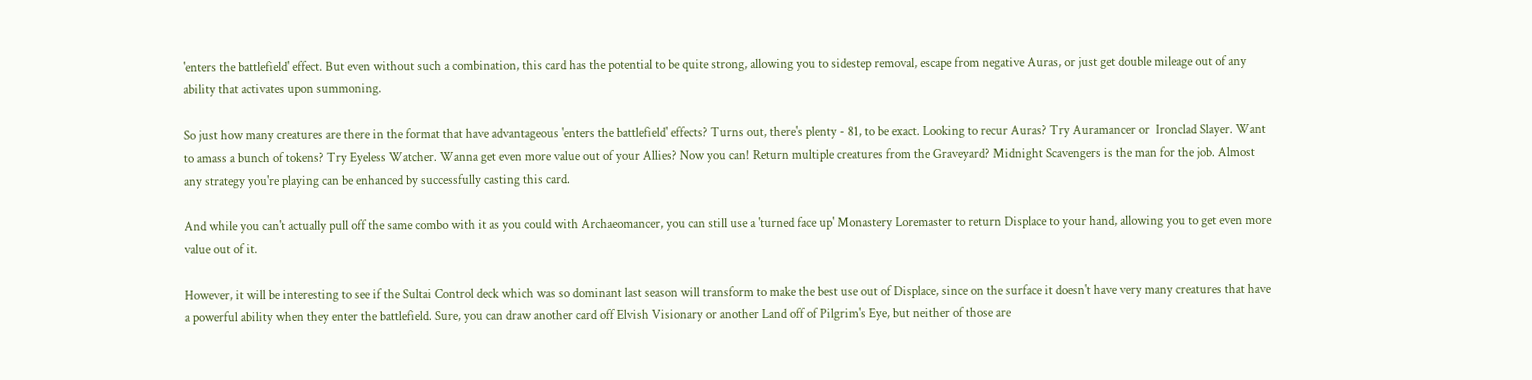'enters the battlefield' effect. But even without such a combination, this card has the potential to be quite strong, allowing you to sidestep removal, escape from negative Auras, or just get double mileage out of any ability that activates upon summoning.

So just how many creatures are there in the format that have advantageous 'enters the battlefield' effects? Turns out, there's plenty - 81, to be exact. Looking to recur Auras? Try Auramancer or  Ironclad Slayer. Want to amass a bunch of tokens? Try Eyeless Watcher. Wanna get even more value out of your Allies? Now you can! Return multiple creatures from the Graveyard? Midnight Scavengers is the man for the job. Almost any strategy you're playing can be enhanced by successfully casting this card.

And while you can't actually pull off the same combo with it as you could with Archaeomancer, you can still use a 'turned face up' Monastery Loremaster to return Displace to your hand, allowing you to get even more value out of it.

However, it will be interesting to see if the Sultai Control deck which was so dominant last season will transform to make the best use out of Displace, since on the surface it doesn't have very many creatures that have a powerful ability when they enter the battlefield. Sure, you can draw another card off Elvish Visionary or another Land off of Pilgrim's Eye, but neither of those are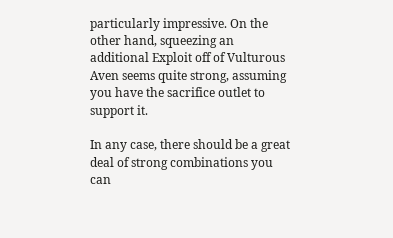particularly impressive. On the other hand, squeezing an additional Exploit off of Vulturous Aven seems quite strong, assuming you have the sacrifice outlet to support it.

In any case, there should be a great deal of strong combinations you can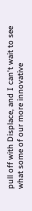pull off with Displace, and I can't wait to see what some of our more innovative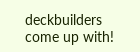deckbuilders come up with!